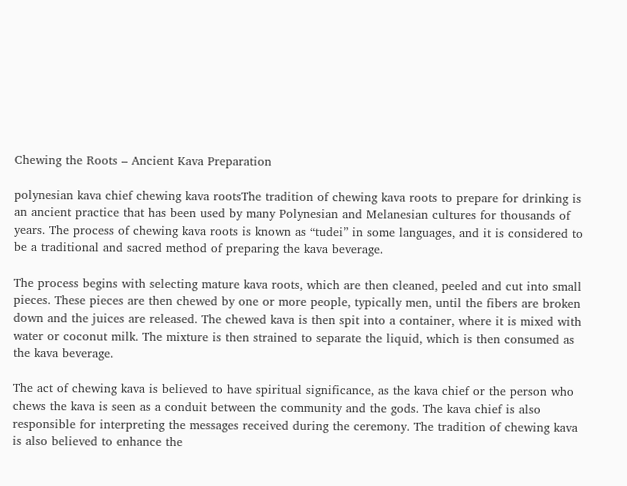Chewing the Roots – Ancient Kava Preparation

polynesian kava chief chewing kava rootsThe tradition of chewing kava roots to prepare for drinking is an ancient practice that has been used by many Polynesian and Melanesian cultures for thousands of years. The process of chewing kava roots is known as “tudei” in some languages, and it is considered to be a traditional and sacred method of preparing the kava beverage.

The process begins with selecting mature kava roots, which are then cleaned, peeled and cut into small pieces. These pieces are then chewed by one or more people, typically men, until the fibers are broken down and the juices are released. The chewed kava is then spit into a container, where it is mixed with water or coconut milk. The mixture is then strained to separate the liquid, which is then consumed as the kava beverage.

The act of chewing kava is believed to have spiritual significance, as the kava chief or the person who chews the kava is seen as a conduit between the community and the gods. The kava chief is also responsible for interpreting the messages received during the ceremony. The tradition of chewing kava is also believed to enhance the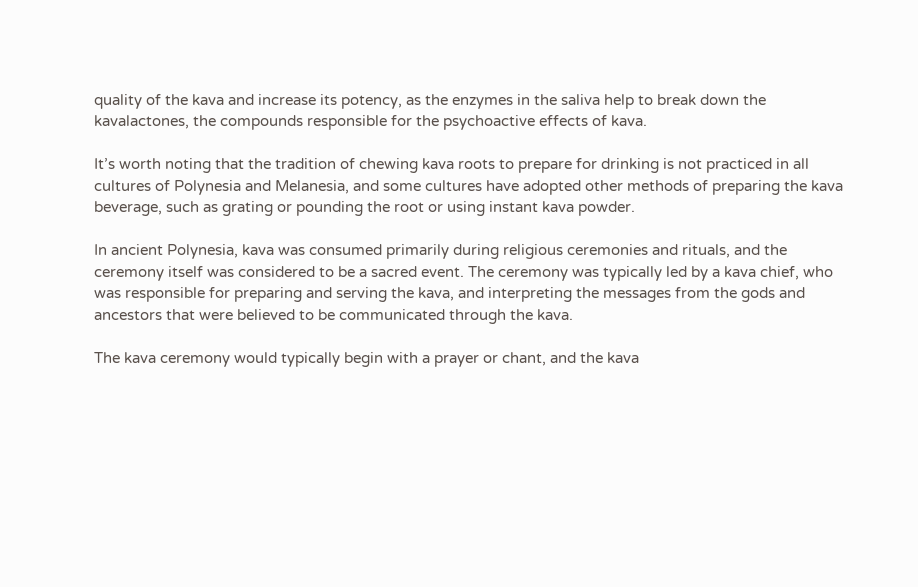quality of the kava and increase its potency, as the enzymes in the saliva help to break down the kavalactones, the compounds responsible for the psychoactive effects of kava.

It’s worth noting that the tradition of chewing kava roots to prepare for drinking is not practiced in all cultures of Polynesia and Melanesia, and some cultures have adopted other methods of preparing the kava beverage, such as grating or pounding the root or using instant kava powder.

In ancient Polynesia, kava was consumed primarily during religious ceremonies and rituals, and the ceremony itself was considered to be a sacred event. The ceremony was typically led by a kava chief, who was responsible for preparing and serving the kava, and interpreting the messages from the gods and ancestors that were believed to be communicated through the kava.

The kava ceremony would typically begin with a prayer or chant, and the kava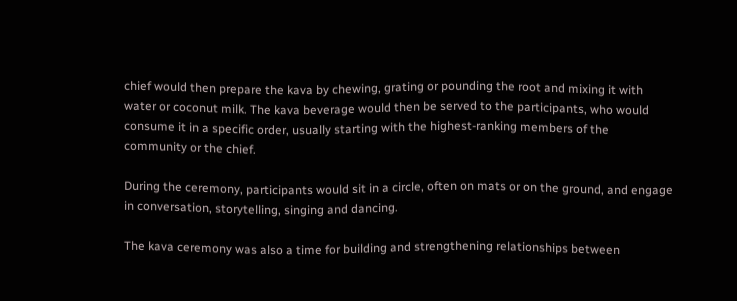chief would then prepare the kava by chewing, grating or pounding the root and mixing it with water or coconut milk. The kava beverage would then be served to the participants, who would consume it in a specific order, usually starting with the highest-ranking members of the community or the chief.

During the ceremony, participants would sit in a circle, often on mats or on the ground, and engage in conversation, storytelling, singing and dancing.

The kava ceremony was also a time for building and strengthening relationships between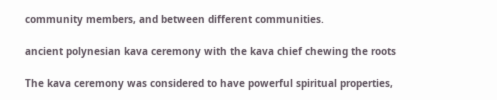community members, and between different communities.

ancient polynesian kava ceremony with the kava chief chewing the roots

The kava ceremony was considered to have powerful spiritual properties,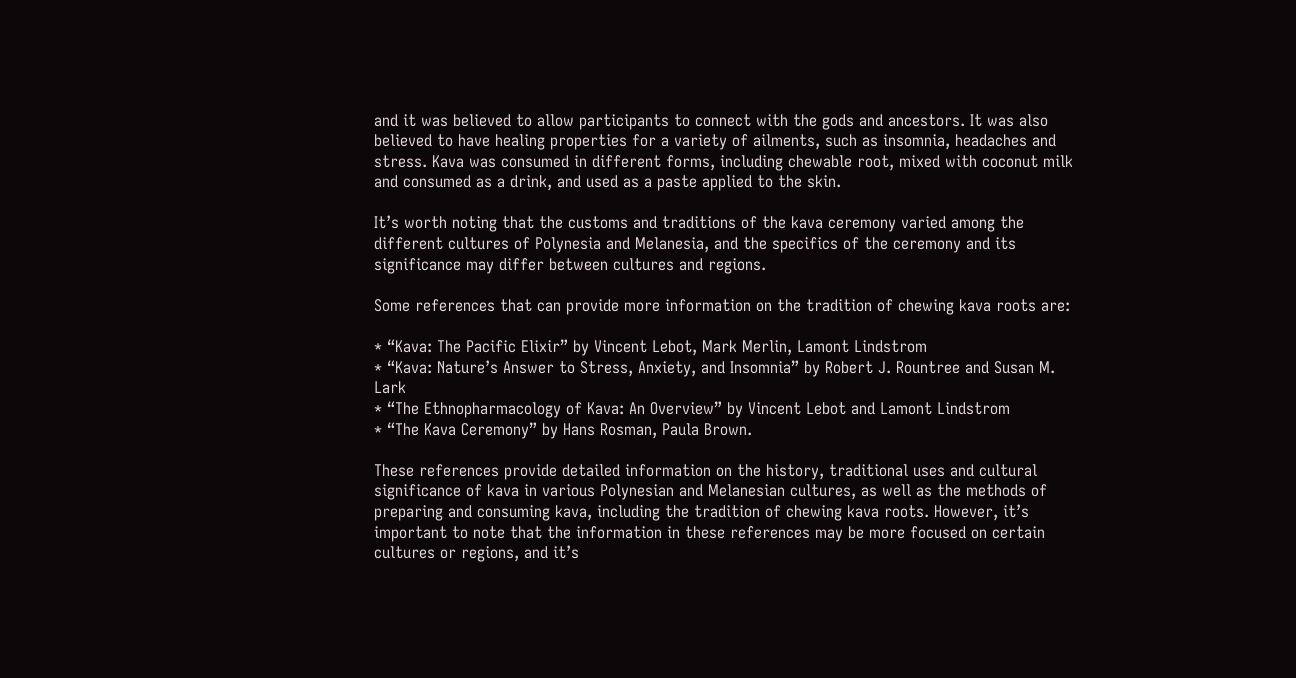and it was believed to allow participants to connect with the gods and ancestors. It was also believed to have healing properties for a variety of ailments, such as insomnia, headaches and stress. Kava was consumed in different forms, including chewable root, mixed with coconut milk and consumed as a drink, and used as a paste applied to the skin.

It’s worth noting that the customs and traditions of the kava ceremony varied among the different cultures of Polynesia and Melanesia, and the specifics of the ceremony and its significance may differ between cultures and regions.

Some references that can provide more information on the tradition of chewing kava roots are:

* “Kava: The Pacific Elixir” by Vincent Lebot, Mark Merlin, Lamont Lindstrom
* “Kava: Nature’s Answer to Stress, Anxiety, and Insomnia” by Robert J. Rountree and Susan M. Lark
* “The Ethnopharmacology of Kava: An Overview” by Vincent Lebot and Lamont Lindstrom
* “The Kava Ceremony” by Hans Rosman, Paula Brown.

These references provide detailed information on the history, traditional uses and cultural significance of kava in various Polynesian and Melanesian cultures, as well as the methods of preparing and consuming kava, including the tradition of chewing kava roots. However, it’s important to note that the information in these references may be more focused on certain cultures or regions, and it’s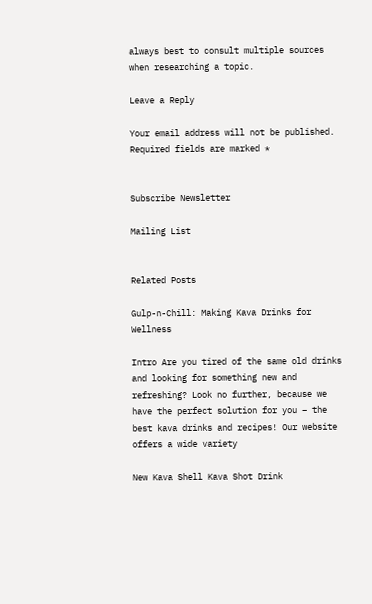always best to consult multiple sources when researching a topic.

Leave a Reply

Your email address will not be published. Required fields are marked *


Subscribe Newsletter

Mailing List


Related Posts

Gulp-n-Chill: Making Kava Drinks for Wellness

Intro Are you tired of the same old drinks and looking for something new and refreshing? Look no further, because we have the perfect solution for you – the best kava drinks and recipes! Our website offers a wide variety

New Kava Shell Kava Shot Drink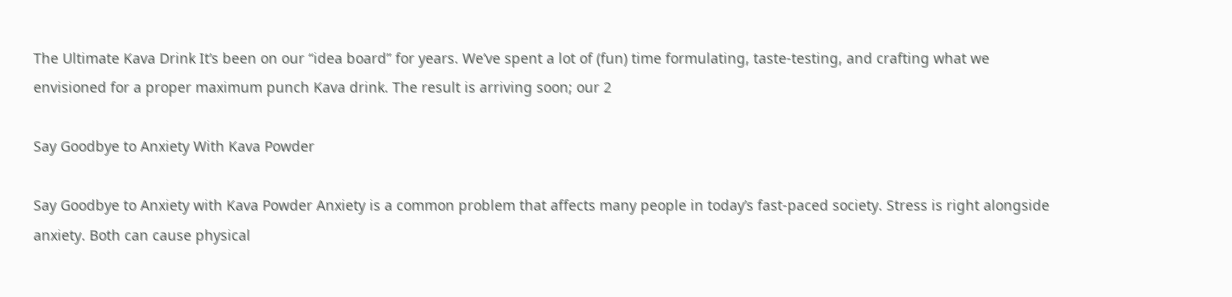The Ultimate Kava Drink It’s been on our “idea board” for years. We’ve spent a lot of (fun) time formulating, taste-testing, and crafting what we envisioned for a proper maximum punch Kava drink. The result is arriving soon; our 2

Say Goodbye to Anxiety With Kava Powder

Say Goodbye to Anxiety with Kava Powder Anxiety is a common problem that affects many people in today’s fast-paced society. Stress is right alongside anxiety. Both can cause physical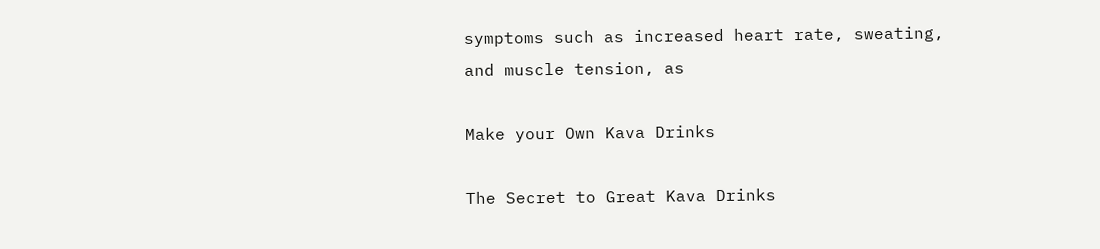symptoms such as increased heart rate, sweating, and muscle tension, as

Make your Own Kava Drinks

The Secret to Great Kava Drinks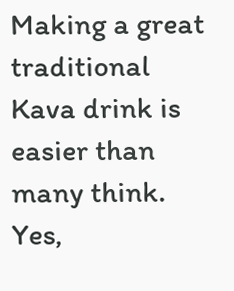Making a great traditional Kava drink is easier than many think. Yes,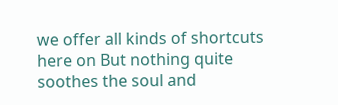we offer all kinds of shortcuts here on But nothing quite soothes the soul and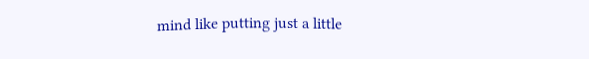mind like putting just a little